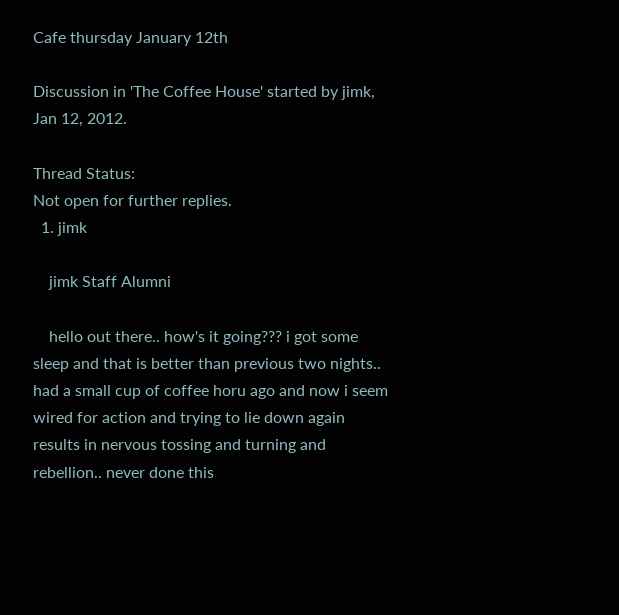Cafe thursday January 12th

Discussion in 'The Coffee House' started by jimk, Jan 12, 2012.

Thread Status:
Not open for further replies.
  1. jimk

    jimk Staff Alumni

    hello out there.. how's it going??? i got some sleep and that is better than previous two nights.. had a small cup of coffee horu ago and now i seem wired for action and trying to lie down again results in nervous tossing and turning and rebellion.. never done this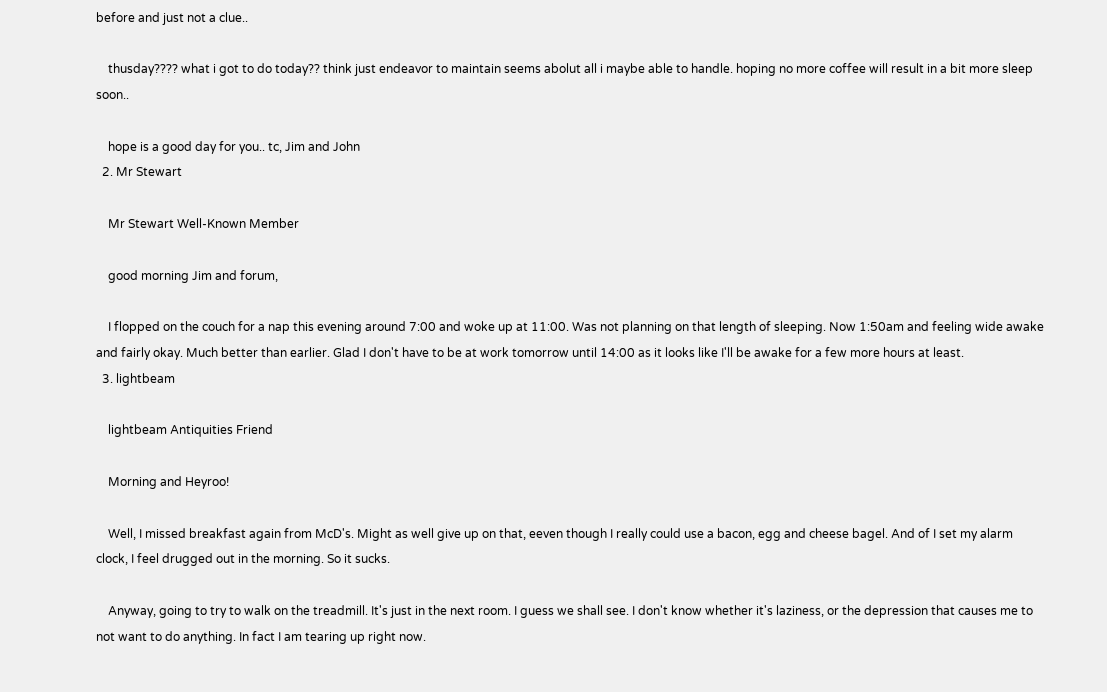before and just not a clue..

    thusday???? what i got to do today?? think just endeavor to maintain seems abolut all i maybe able to handle. hoping no more coffee will result in a bit more sleep soon..

    hope is a good day for you.. tc, Jim and John
  2. Mr Stewart

    Mr Stewart Well-Known Member

    good morning Jim and forum,

    I flopped on the couch for a nap this evening around 7:00 and woke up at 11:00. Was not planning on that length of sleeping. Now 1:50am and feeling wide awake and fairly okay. Much better than earlier. Glad I don't have to be at work tomorrow until 14:00 as it looks like I'll be awake for a few more hours at least.
  3. lightbeam

    lightbeam Antiquities Friend

    Morning and Heyroo!

    Well, I missed breakfast again from McD's. Might as well give up on that, eeven though I really could use a bacon, egg and cheese bagel. And of I set my alarm clock, I feel drugged out in the morning. So it sucks.

    Anyway, going to try to walk on the treadmill. It's just in the next room. I guess we shall see. I don't know whether it's laziness, or the depression that causes me to not want to do anything. In fact I am tearing up right now.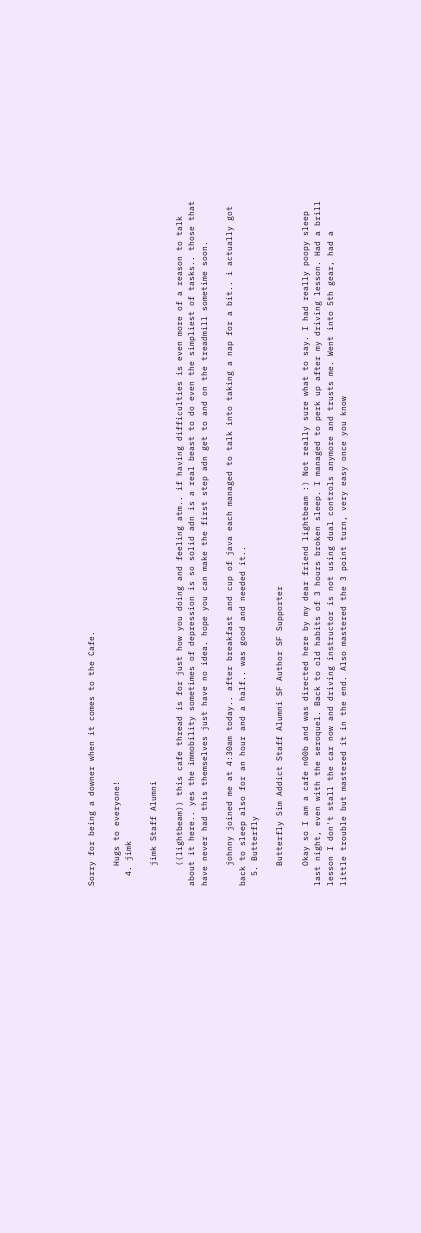Sorry for being a downer when it comes to the Cafe.

    Hugs to everyone!
  4. jimk

    jimk Staff Alumni

    ((lightbeam)) this cafe thread is for just how you doing and feeling atm.. if having difficulties is even more of a reason to talk about it here.. yes the immobility sometimes of depression is so solid adn is a real beast to do even the simpliest of tasks.. those that have never had this themselves just have no idea. hope you can make the first step adn get to and on the treadmill sometime soon.

    johnny joined me at 4:30am today.. after breakfast and cup of java each managed to talk into taking a nap for a bit.. i actually got back to sleep also for an hour and a half.. was good and needed it..
  5. Butterfly

    Butterfly Sim Addict Staff Alumni SF Author SF Supporter

    Okay so I am a cafe n00b and was directed here by my dear friend lightbeam :) Not really sure what to say. I had really poopy sleep last night, even with the seroquel. Back to old habits of 3 hours broken sleep. I managed to perk up after my driving lesson. Had a brill lesson I don't stall the car now and driving instructor is not using dual controls anymore and trusts me. Went into 5th gear, had a little trouble but mastered it in the end. Also mastered the 3 point turn, very easy once you know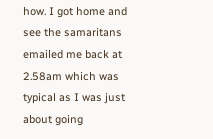how. I got home and see the samaritans emailed me back at 2.58am which was typical as I was just about going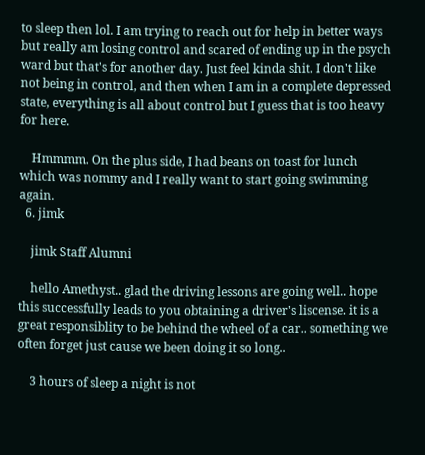to sleep then lol. I am trying to reach out for help in better ways but really am losing control and scared of ending up in the psych ward but that's for another day. Just feel kinda shit. I don't like not being in control, and then when I am in a complete depressed state, everything is all about control but I guess that is too heavy for here.

    Hmmmm. On the plus side, I had beans on toast for lunch which was nommy and I really want to start going swimming again.
  6. jimk

    jimk Staff Alumni

    hello Amethyst.. glad the driving lessons are going well.. hope this successfully leads to you obtaining a driver's liscense. it is a great responsiblity to be behind the wheel of a car.. something we often forget just cause we been doing it so long..

    3 hours of sleep a night is not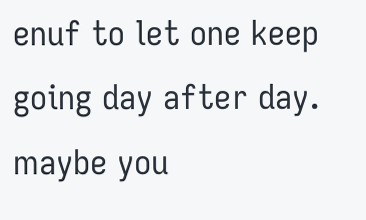enuf to let one keep going day after day. maybe you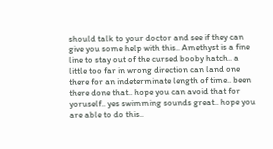should talk to your doctor and see if they can give you some help with this.. Amethyst is a fine line to stay out of the cursed booby hatch.. a little too far in wrong direction can land one there for an indeterminate length of time.. been there done that.. hope you can avoid that for yoruself.. yes swimming sounds great.. hope you are able to do this..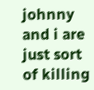johnny and i are just sort of killing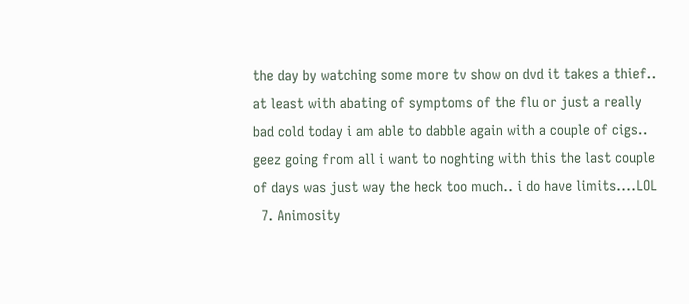the day by watching some more tv show on dvd it takes a thief.. at least with abating of symptoms of the flu or just a really bad cold today i am able to dabble again with a couple of cigs.. geez going from all i want to noghting with this the last couple of days was just way the heck too much.. i do have limits....LOL
  7. Animosity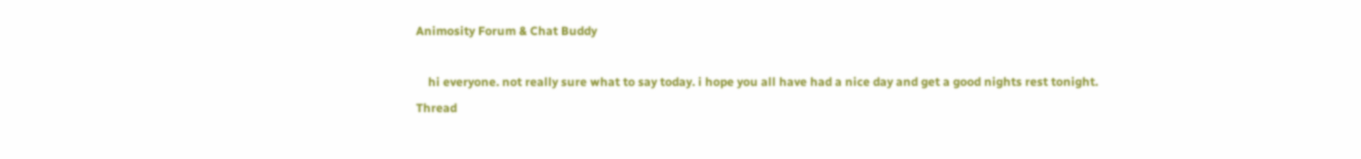Animosity Forum & Chat Buddy

    hi everyone. not really sure what to say today. i hope you all have had a nice day and get a good nights rest tonight.
Thread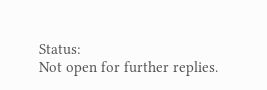Status:
Not open for further replies.